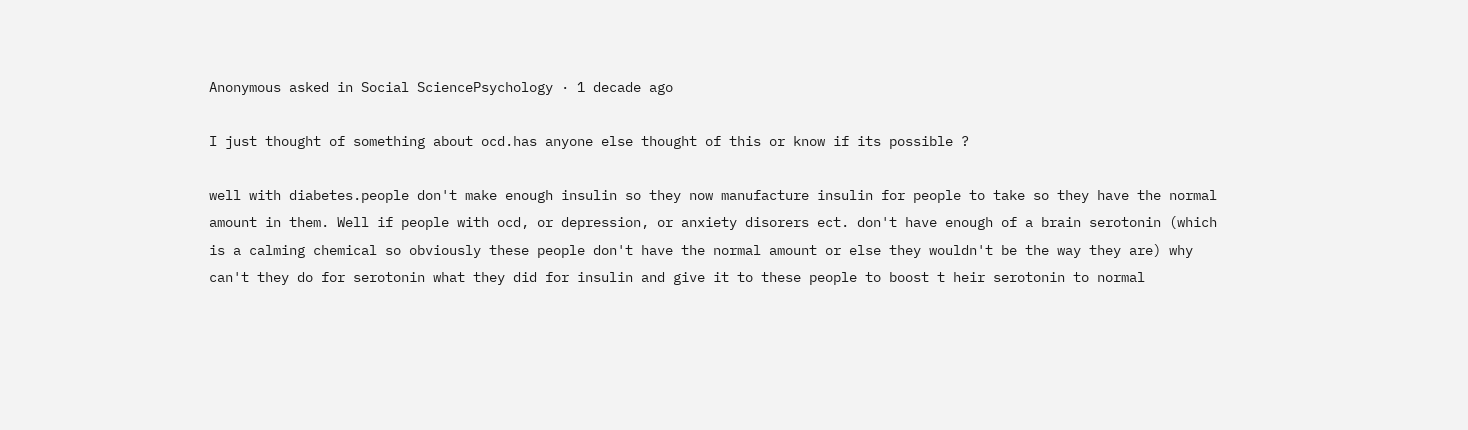Anonymous asked in Social SciencePsychology · 1 decade ago

I just thought of something about ocd.has anyone else thought of this or know if its possible ?

well with diabetes.people don't make enough insulin so they now manufacture insulin for people to take so they have the normal amount in them. Well if people with ocd, or depression, or anxiety disorers ect. don't have enough of a brain serotonin (which is a calming chemical so obviously these people don't have the normal amount or else they wouldn't be the way they are) why can't they do for serotonin what they did for insulin and give it to these people to boost t heir serotonin to normal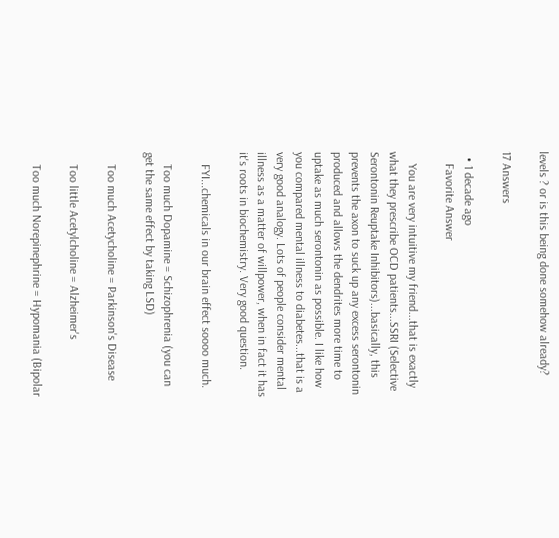levels ? or is this being done somehow already?

17 Answers

  • 1 decade ago
    Favorite Answer

    You are very intuitive my friend...that is exactly what they prescribe OCD patients...SSRI (Selective Serontonin Reuptake Inhibitors)...basically, this prevents the axon to suck up any excess serontonin produced and allows the dendrites more time to uptake as much serontonin as possible. I like how you compared mental illness to diabetes...that is a very good analogy. Lots of people consider mental illness as a matter of willpower, when in fact it has it's roots in biochemistry. Very good question.

    FYI...chemicals in our brain effect soooo much.

    Too much Dopamine = Schizophrenia (you can get the same effect by taking LSD)

    Too much Acetycholine = Parkinson's Disease

    Too little Acetylcholine = Alzheimer's

    Too much Norepinephrine = Hypomania (Bipolar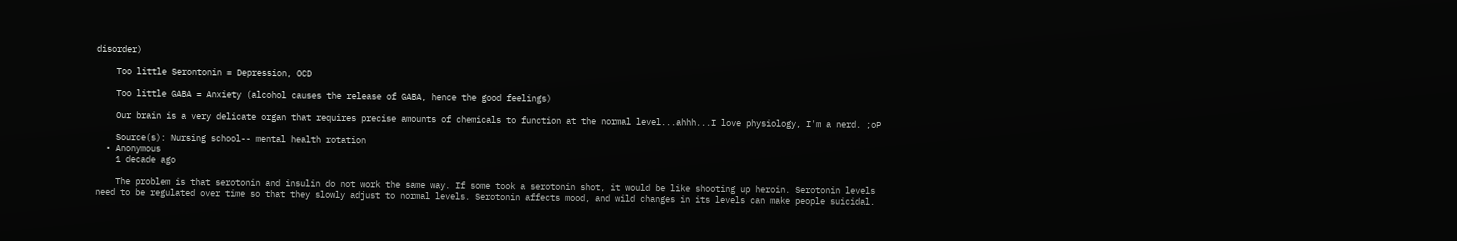disorder)

    Too little Serontonin = Depression, OCD

    Too little GABA = Anxiety (alcohol causes the release of GABA, hence the good feelings)

    Our brain is a very delicate organ that requires precise amounts of chemicals to function at the normal level...ahhh...I love physiology, I'm a nerd. ;oP

    Source(s): Nursing school-- mental health rotation
  • Anonymous
    1 decade ago

    The problem is that serotonin and insulin do not work the same way. If some took a serotonin shot, it would be like shooting up heroin. Serotonin levels need to be regulated over time so that they slowly adjust to normal levels. Serotonin affects mood, and wild changes in its levels can make people suicidal.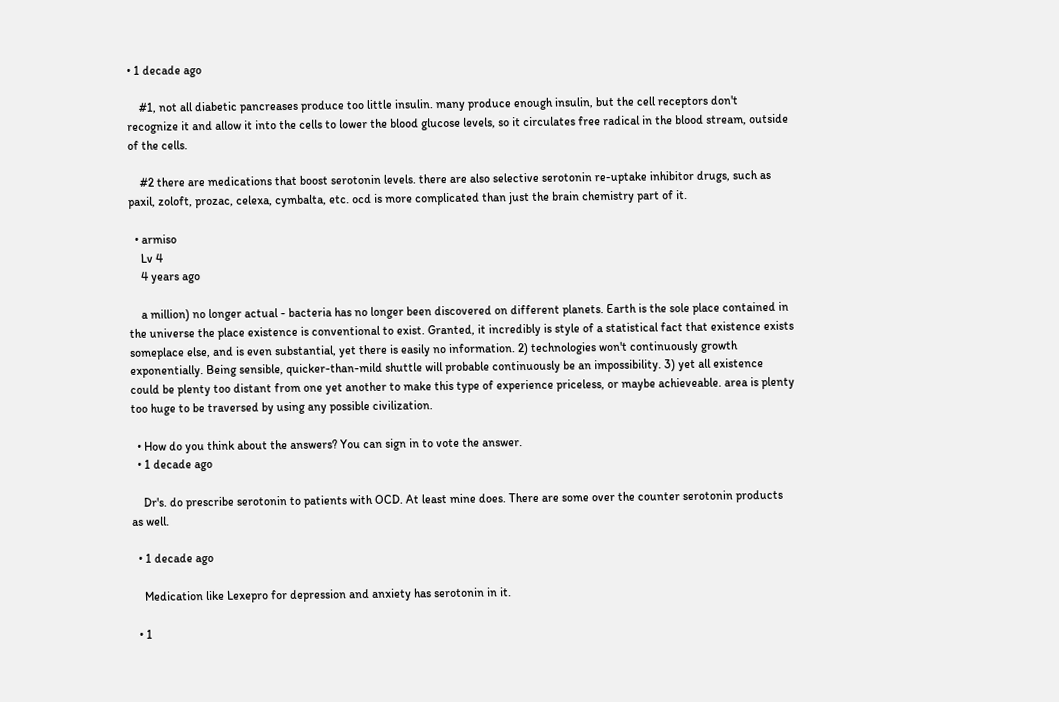• 1 decade ago

    #1, not all diabetic pancreases produce too little insulin. many produce enough insulin, but the cell receptors don't recognize it and allow it into the cells to lower the blood glucose levels, so it circulates free radical in the blood stream, outside of the cells.

    #2 there are medications that boost serotonin levels. there are also selective serotonin re-uptake inhibitor drugs, such as paxil, zoloft, prozac, celexa, cymbalta, etc. ocd is more complicated than just the brain chemistry part of it.

  • armiso
    Lv 4
    4 years ago

    a million) no longer actual - bacteria has no longer been discovered on different planets. Earth is the sole place contained in the universe the place existence is conventional to exist. Granted, it incredibly is style of a statistical fact that existence exists someplace else, and is even substantial, yet there is easily no information. 2) technologies won't continuously growth exponentially. Being sensible, quicker-than-mild shuttle will probable continuously be an impossibility. 3) yet all existence could be plenty too distant from one yet another to make this type of experience priceless, or maybe achieveable. area is plenty too huge to be traversed by using any possible civilization.

  • How do you think about the answers? You can sign in to vote the answer.
  • 1 decade ago

    Dr's. do prescribe serotonin to patients with OCD. At least mine does. There are some over the counter serotonin products as well.

  • 1 decade ago

    Medication like Lexepro for depression and anxiety has serotonin in it.

  • 1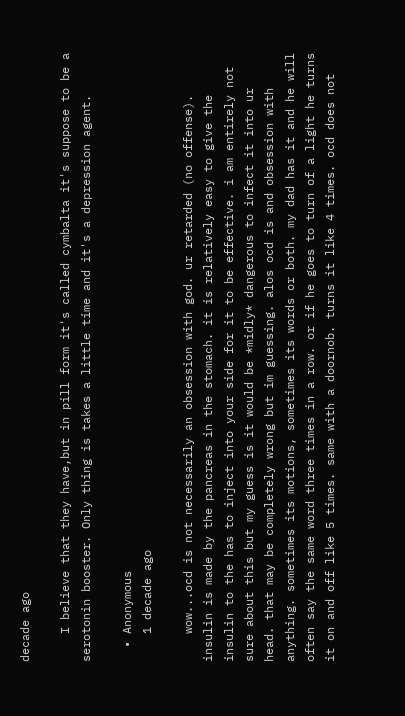decade ago

    I believe that they have,but in pill form it's called cymbalta it's suppose to be a serotonin booster. Only thing is takes a little time and it's a depression agent.

  • Anonymous
    1 decade ago

    wow...ocd is not necessarily an obsession with god. ur retarded (no offense). insulin is made by the pancreas in the stomach. it is relatively easy to give the insulin to the has to inject into your side for it to be effective. i am entirely not sure about this but my guess is it would be *midly* dangerous to infect it into ur head. that may be completely wrong but im guessing. alos ocd is and obsession with anything. sometimes its motions, sometimes its words or both. my dad has it and he will often say the same word three times in a row. or if he goes to turn of a light he turns it on and off like 5 times. same with a doornob. turns it like 4 times. ocd does not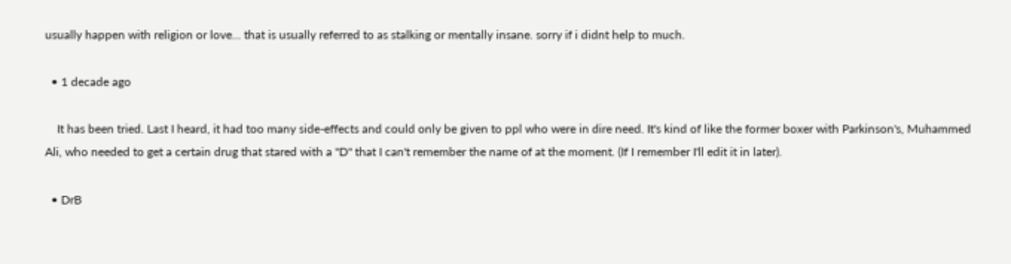usually happen with religion or love... that is usually referred to as stalking or mentally insane. sorry if i didnt help to much.

  • 1 decade ago

    It has been tried. Last I heard, it had too many side-effects and could only be given to ppl who were in dire need. It's kind of like the former boxer with Parkinson's, Muhammed Ali, who needed to get a certain drug that stared with a "D" that I can't remember the name of at the moment. (If I remember I'll edit it in later).

  • DrB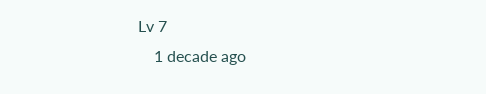Lv 7
    1 decade ago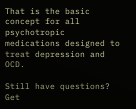That is the basic concept for all psychotropic medications designed to treat depression and OCD.

Still have questions? Get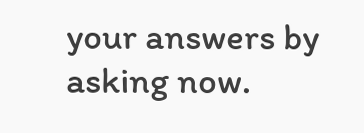your answers by asking now.